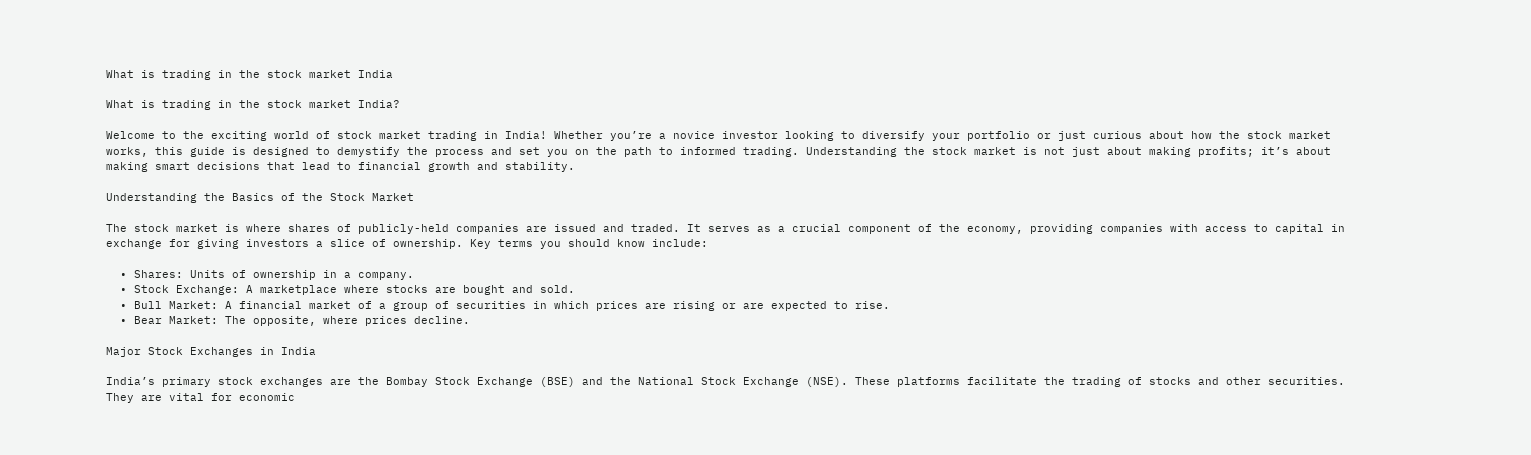What is trading in the stock market India

What is trading in the stock market India?

Welcome to the exciting world of stock market trading in India! Whether you’re a novice investor looking to diversify your portfolio or just curious about how the stock market works, this guide is designed to demystify the process and set you on the path to informed trading. Understanding the stock market is not just about making profits; it’s about making smart decisions that lead to financial growth and stability.

Understanding the Basics of the Stock Market

The stock market is where shares of publicly-held companies are issued and traded. It serves as a crucial component of the economy, providing companies with access to capital in exchange for giving investors a slice of ownership. Key terms you should know include:

  • Shares: Units of ownership in a company.
  • Stock Exchange: A marketplace where stocks are bought and sold.
  • Bull Market: A financial market of a group of securities in which prices are rising or are expected to rise.
  • Bear Market: The opposite, where prices decline.

Major Stock Exchanges in India

India’s primary stock exchanges are the Bombay Stock Exchange (BSE) and the National Stock Exchange (NSE). These platforms facilitate the trading of stocks and other securities. They are vital for economic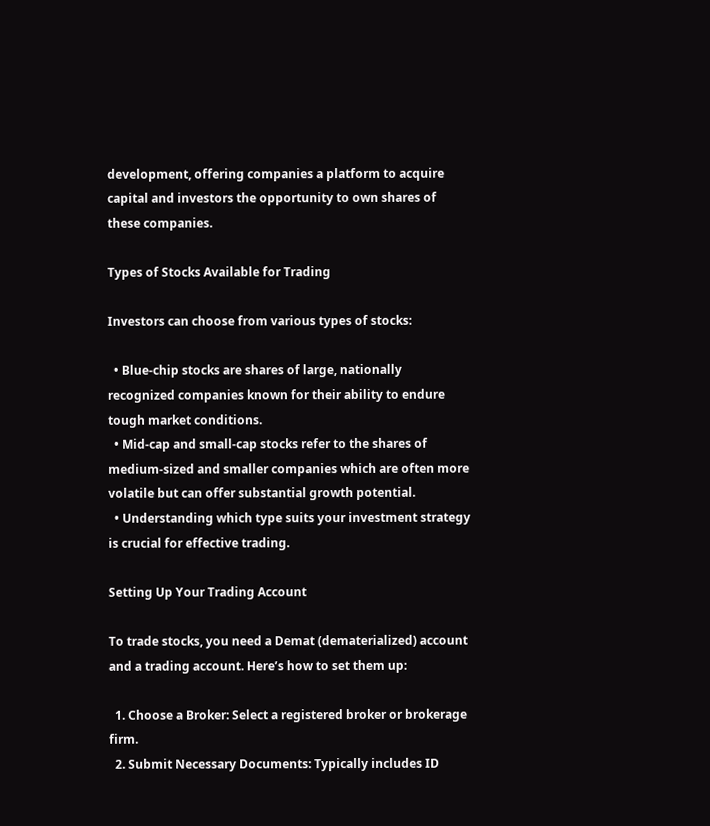development, offering companies a platform to acquire capital and investors the opportunity to own shares of these companies.

Types of Stocks Available for Trading

Investors can choose from various types of stocks:

  • Blue-chip stocks are shares of large, nationally recognized companies known for their ability to endure tough market conditions.
  • Mid-cap and small-cap stocks refer to the shares of medium-sized and smaller companies which are often more volatile but can offer substantial growth potential.
  • Understanding which type suits your investment strategy is crucial for effective trading.

Setting Up Your Trading Account

To trade stocks, you need a Demat (dematerialized) account and a trading account. Here’s how to set them up:

  1. Choose a Broker: Select a registered broker or brokerage firm.
  2. Submit Necessary Documents: Typically includes ID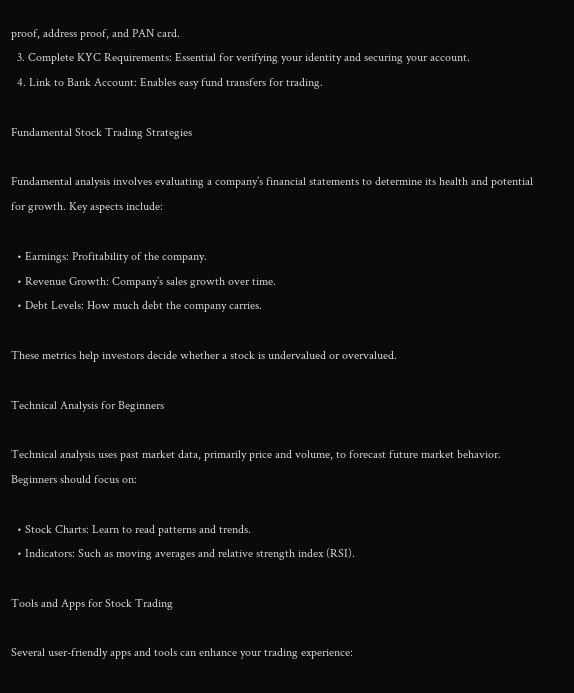proof, address proof, and PAN card.
  3. Complete KYC Requirements: Essential for verifying your identity and securing your account.
  4. Link to Bank Account: Enables easy fund transfers for trading.

Fundamental Stock Trading Strategies

Fundamental analysis involves evaluating a company’s financial statements to determine its health and potential for growth. Key aspects include:

  • Earnings: Profitability of the company.
  • Revenue Growth: Company’s sales growth over time.
  • Debt Levels: How much debt the company carries.

These metrics help investors decide whether a stock is undervalued or overvalued.

Technical Analysis for Beginners

Technical analysis uses past market data, primarily price and volume, to forecast future market behavior. Beginners should focus on:

  • Stock Charts: Learn to read patterns and trends.
  • Indicators: Such as moving averages and relative strength index (RSI).

Tools and Apps for Stock Trading

Several user-friendly apps and tools can enhance your trading experience: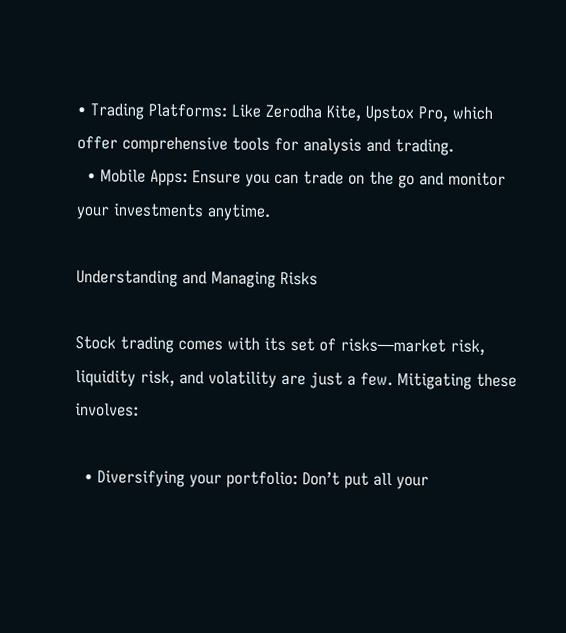• Trading Platforms: Like Zerodha Kite, Upstox Pro, which offer comprehensive tools for analysis and trading.
  • Mobile Apps: Ensure you can trade on the go and monitor your investments anytime.

Understanding and Managing Risks

Stock trading comes with its set of risks—market risk, liquidity risk, and volatility are just a few. Mitigating these involves:

  • Diversifying your portfolio: Don’t put all your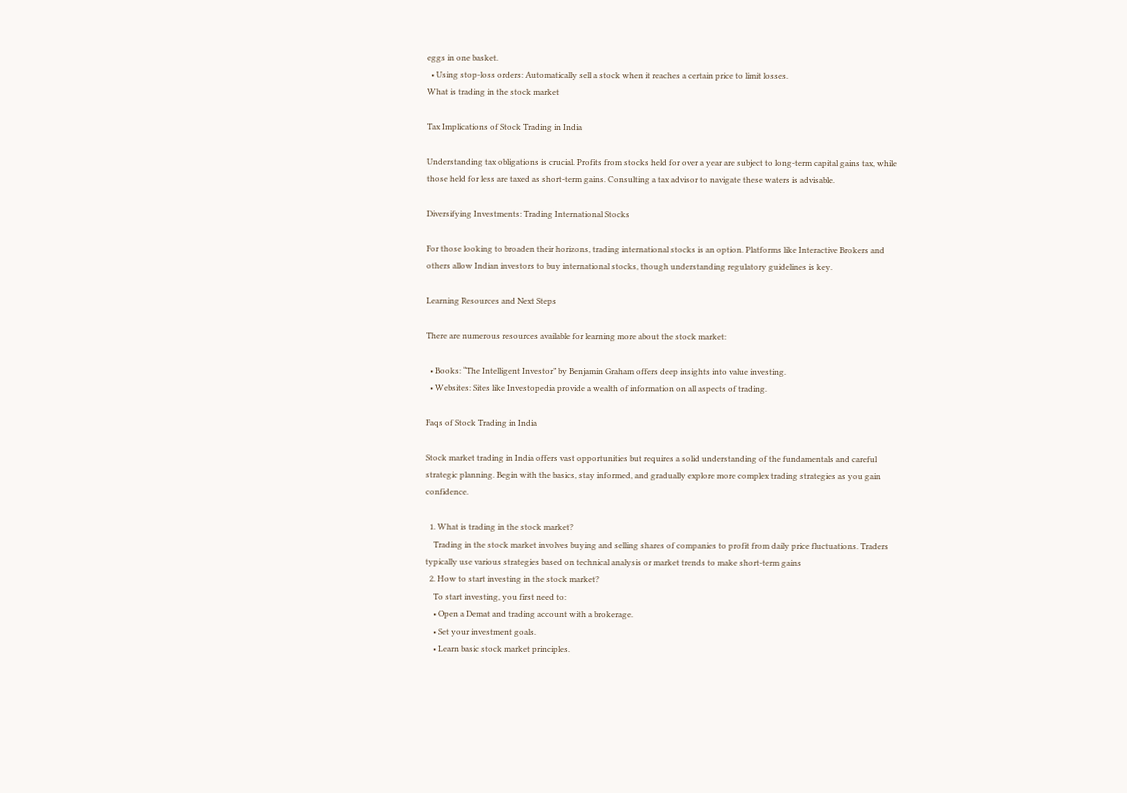eggs in one basket.
  • Using stop-loss orders: Automatically sell a stock when it reaches a certain price to limit losses.
What is trading in the stock market

Tax Implications of Stock Trading in India

Understanding tax obligations is crucial. Profits from stocks held for over a year are subject to long-term capital gains tax, while those held for less are taxed as short-term gains. Consulting a tax advisor to navigate these waters is advisable.

Diversifying Investments: Trading International Stocks

For those looking to broaden their horizons, trading international stocks is an option. Platforms like Interactive Brokers and others allow Indian investors to buy international stocks, though understanding regulatory guidelines is key.

Learning Resources and Next Steps

There are numerous resources available for learning more about the stock market:

  • Books: “The Intelligent Investor” by Benjamin Graham offers deep insights into value investing.
  • Websites: Sites like Investopedia provide a wealth of information on all aspects of trading.

Faqs of Stock Trading in India

Stock market trading in India offers vast opportunities but requires a solid understanding of the fundamentals and careful strategic planning. Begin with the basics, stay informed, and gradually explore more complex trading strategies as you gain confidence.

  1. What is trading in the stock market?
    Trading in the stock market involves buying and selling shares of companies to profit from daily price fluctuations. Traders typically use various strategies based on technical analysis or market trends to make short-term gains
  2. How to start investing in the stock market?
    To start investing, you first need to:
    • Open a Demat and trading account with a brokerage.
    • Set your investment goals.
    • Learn basic stock market principles.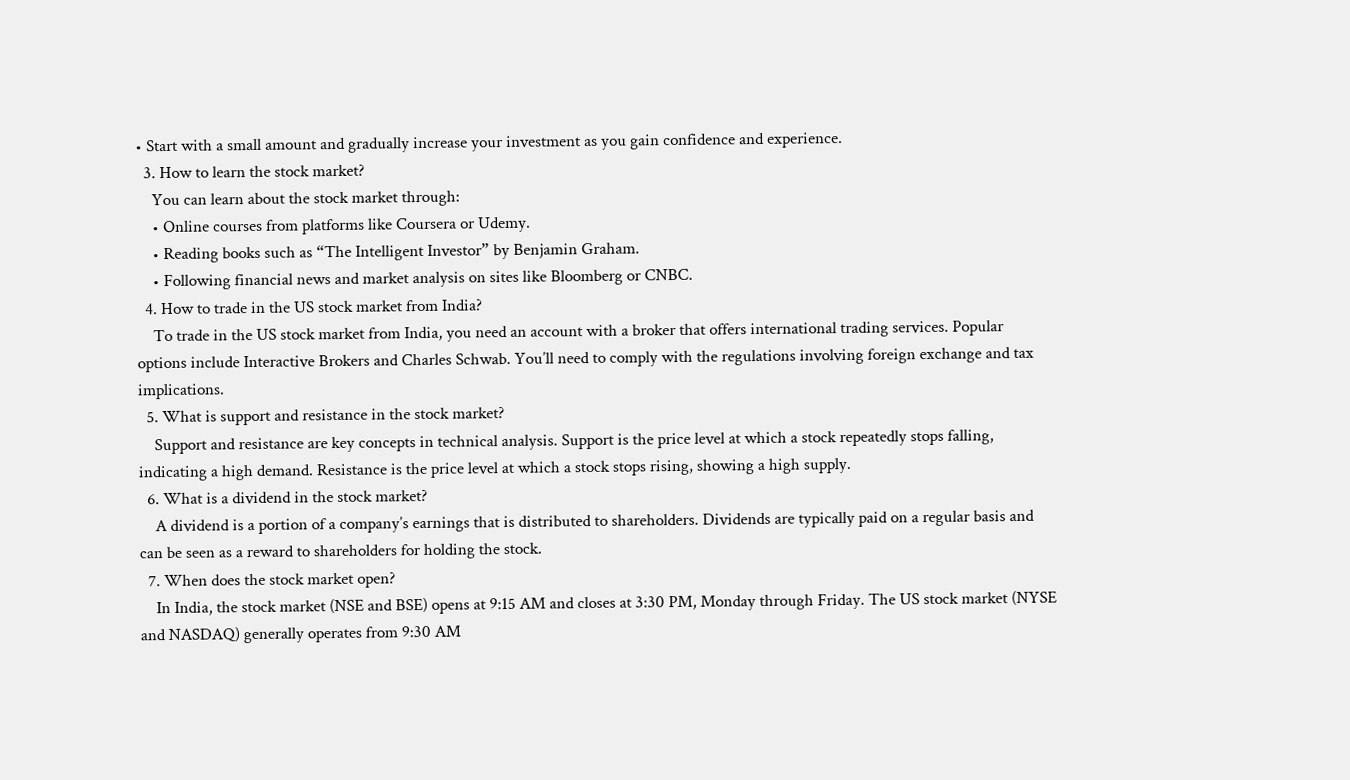• Start with a small amount and gradually increase your investment as you gain confidence and experience.
  3. How to learn the stock market?
    You can learn about the stock market through:
    • Online courses from platforms like Coursera or Udemy.
    • Reading books such as “The Intelligent Investor” by Benjamin Graham.
    • Following financial news and market analysis on sites like Bloomberg or CNBC.
  4. How to trade in the US stock market from India?
    To trade in the US stock market from India, you need an account with a broker that offers international trading services. Popular options include Interactive Brokers and Charles Schwab. You’ll need to comply with the regulations involving foreign exchange and tax implications.
  5. What is support and resistance in the stock market?
    Support and resistance are key concepts in technical analysis. Support is the price level at which a stock repeatedly stops falling, indicating a high demand. Resistance is the price level at which a stock stops rising, showing a high supply.
  6. What is a dividend in the stock market?
    A dividend is a portion of a company’s earnings that is distributed to shareholders. Dividends are typically paid on a regular basis and can be seen as a reward to shareholders for holding the stock.
  7. When does the stock market open?
    In India, the stock market (NSE and BSE) opens at 9:15 AM and closes at 3:30 PM, Monday through Friday. The US stock market (NYSE and NASDAQ) generally operates from 9:30 AM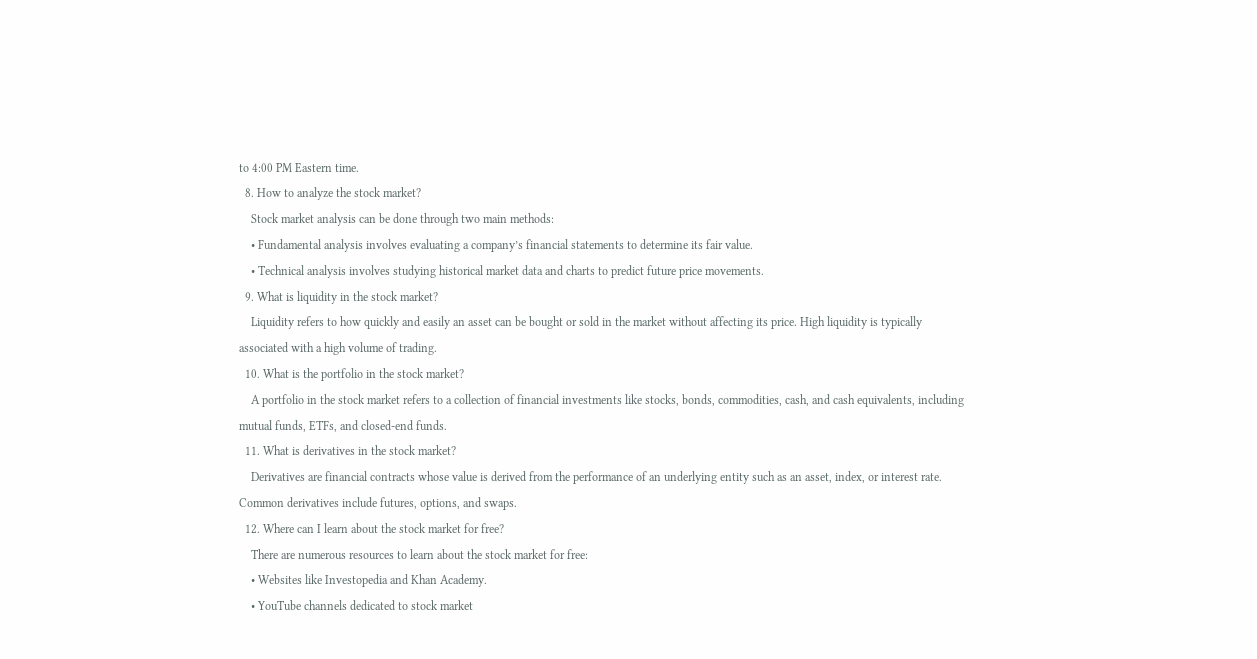to 4:00 PM Eastern time.
  8. How to analyze the stock market?
    Stock market analysis can be done through two main methods:
    • Fundamental analysis involves evaluating a company’s financial statements to determine its fair value.
    • Technical analysis involves studying historical market data and charts to predict future price movements.
  9. What is liquidity in the stock market?
    Liquidity refers to how quickly and easily an asset can be bought or sold in the market without affecting its price. High liquidity is typically associated with a high volume of trading.
  10. What is the portfolio in the stock market?
    A portfolio in the stock market refers to a collection of financial investments like stocks, bonds, commodities, cash, and cash equivalents, including mutual funds, ETFs, and closed-end funds.
  11. What is derivatives in the stock market?
    Derivatives are financial contracts whose value is derived from the performance of an underlying entity such as an asset, index, or interest rate. Common derivatives include futures, options, and swaps.
  12. Where can I learn about the stock market for free?
    There are numerous resources to learn about the stock market for free:
    • Websites like Investopedia and Khan Academy.
    • YouTube channels dedicated to stock market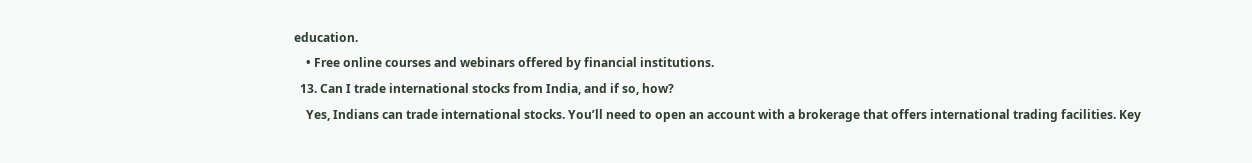education.
    • Free online courses and webinars offered by financial institutions.
  13. Can I trade international stocks from India, and if so, how?
    Yes, Indians can trade international stocks. You’ll need to open an account with a brokerage that offers international trading facilities. Key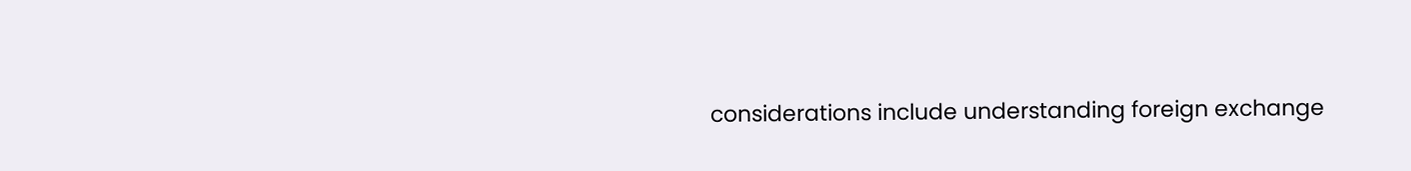considerations include understanding foreign exchange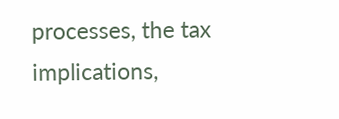processes, the tax implications,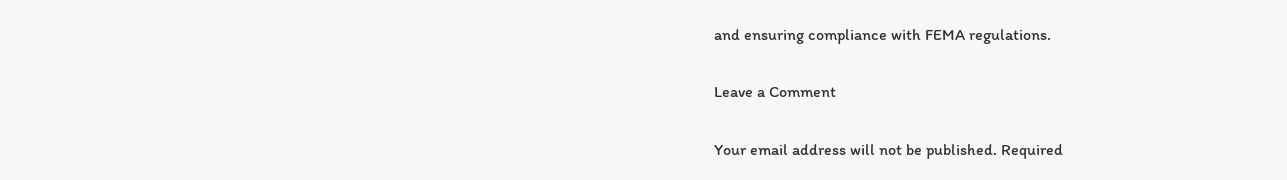and ensuring compliance with FEMA regulations.

Leave a Comment

Your email address will not be published. Required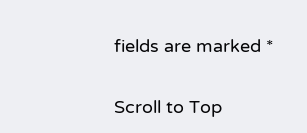fields are marked *

Scroll to Top